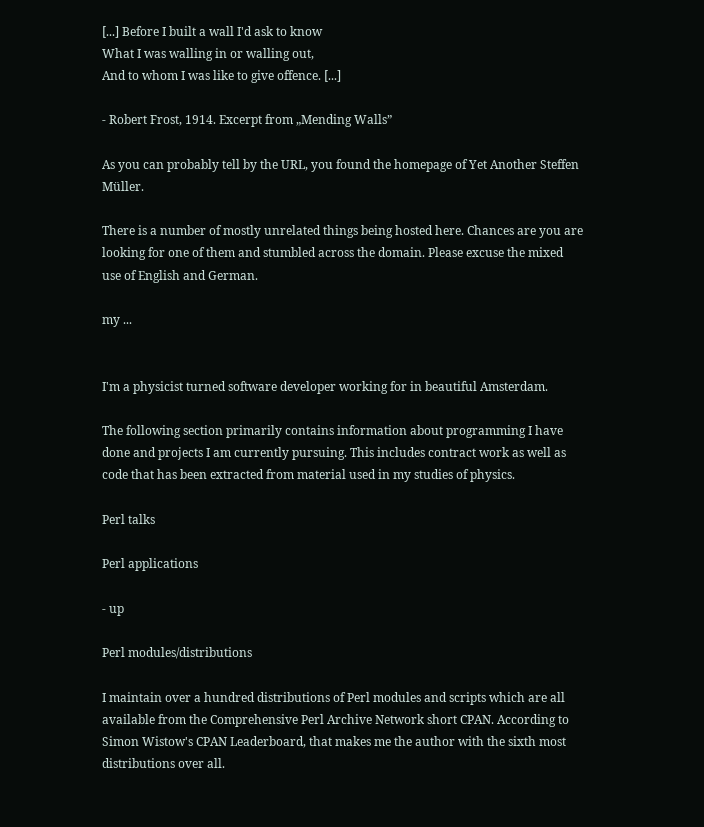[...] Before I built a wall I'd ask to know
What I was walling in or walling out,
And to whom I was like to give offence. [...]

- Robert Frost, 1914. Excerpt from „Mending Walls”

As you can probably tell by the URL, you found the homepage of Yet Another Steffen Müller.

There is a number of mostly unrelated things being hosted here. Chances are you are looking for one of them and stumbled across the domain. Please excuse the mixed use of English and German.

my ...


I'm a physicist turned software developer working for in beautiful Amsterdam.

The following section primarily contains information about programming I have done and projects I am currently pursuing. This includes contract work as well as code that has been extracted from material used in my studies of physics.

Perl talks

Perl applications

- up

Perl modules/distributions

I maintain over a hundred distributions of Perl modules and scripts which are all available from the Comprehensive Perl Archive Network short CPAN. According to Simon Wistow's CPAN Leaderboard, that makes me the author with the sixth most distributions over all.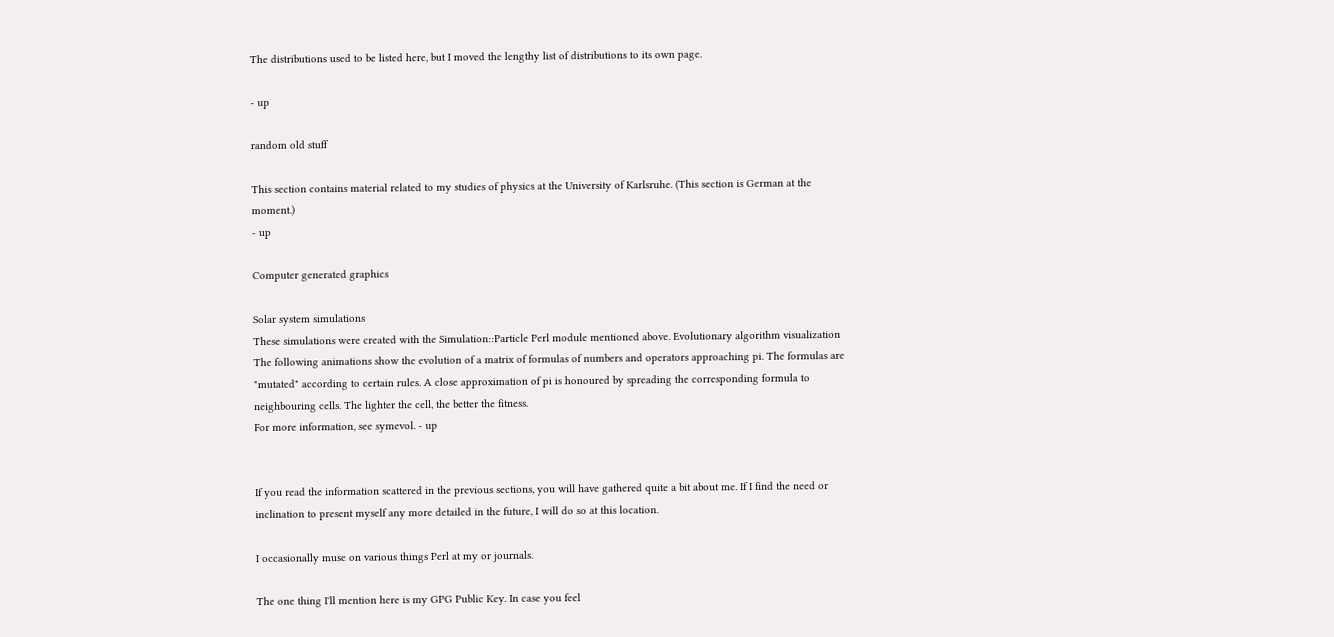The distributions used to be listed here, but I moved the lengthy list of distributions to its own page.

- up

random old stuff

This section contains material related to my studies of physics at the University of Karlsruhe. (This section is German at the moment.)
- up

Computer generated graphics

Solar system simulations
These simulations were created with the Simulation::Particle Perl module mentioned above. Evolutionary algorithm visualization
The following animations show the evolution of a matrix of formulas of numbers and operators approaching pi. The formulas are "mutated" according to certain rules. A close approximation of pi is honoured by spreading the corresponding formula to neighbouring cells. The lighter the cell, the better the fitness.
For more information, see symevol. - up


If you read the information scattered in the previous sections, you will have gathered quite a bit about me. If I find the need or inclination to present myself any more detailed in the future, I will do so at this location.

I occasionally muse on various things Perl at my or journals.

The one thing I'll mention here is my GPG Public Key. In case you feel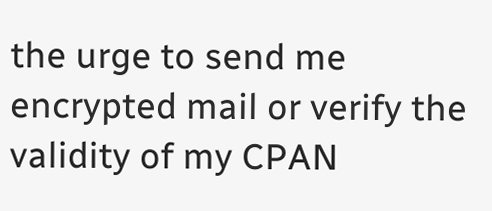the urge to send me encrypted mail or verify the validity of my CPAN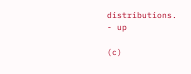distributions.
- up

(c)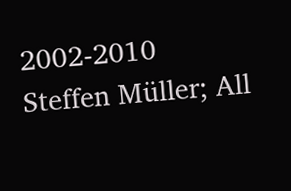2002-2010 Steffen Müller; All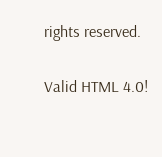rights reserved.

Valid HTML 4.0!